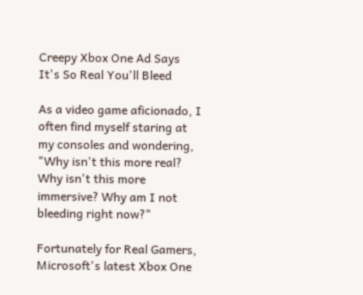Creepy Xbox One Ad Says It's So Real You'll Bleed

As a video game aficionado, I often find myself staring at my consoles and wondering, "Why isn't this more real? Why isn't this more immersive? Why am I not bleeding right now?"

Fortunately for Real Gamers, Microsoft's latest Xbox One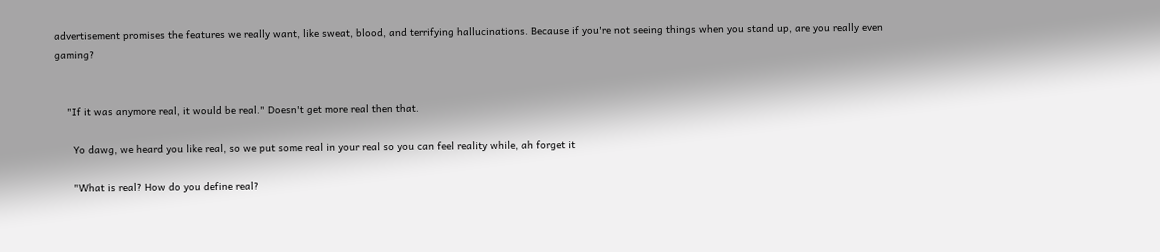advertisement promises the features we really want, like sweat, blood, and terrifying hallucinations. Because if you're not seeing things when you stand up, are you really even gaming?


    "If it was anymore real, it would be real." Doesn't get more real then that.

      Yo dawg, we heard you like real, so we put some real in your real so you can feel reality while, ah forget it

      "What is real? How do you define real?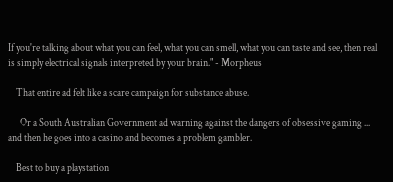If you're talking about what you can feel, what you can smell, what you can taste and see, then real is simply electrical signals interpreted by your brain." - Morpheus

    That entire ad felt like a scare campaign for substance abuse.

      Or a South Australian Government ad warning against the dangers of obsessive gaming ... and then he goes into a casino and becomes a problem gambler.

    Best to buy a playstation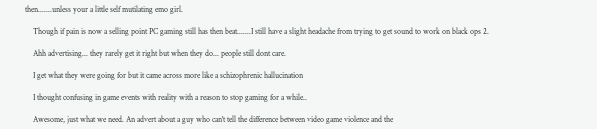then.......unless your a little self mutilating emo girl.

    Though if pain is now a selling point PC gaming still has then beat.......I still have a slight headache from trying to get sound to work on black ops 2.

    Ahh advertising... they rarely get it right but when they do... people still dont care.

    I get what they were going for but it came across more like a schizophrenic hallucination

    I thought confusing in game events with reality with a reason to stop gaming for a while..

    Awesome, just what we need. An advert about a guy who can't tell the difference between video game violence and the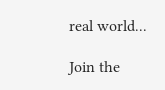real world...

Join the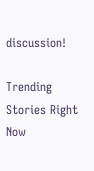discussion!

Trending Stories Right Now